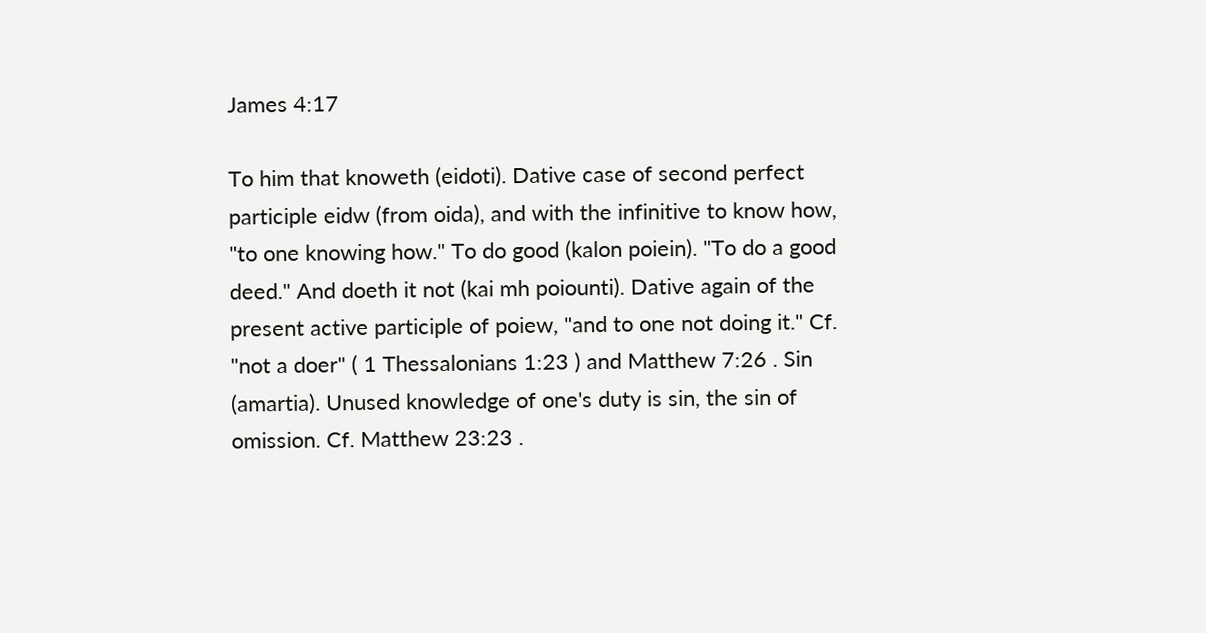James 4:17

To him that knoweth (eidoti). Dative case of second perfect participle eidw (from oida), and with the infinitive to know how, "to one knowing how." To do good (kalon poiein). "To do a good deed." And doeth it not (kai mh poiounti). Dative again of the present active participle of poiew, "and to one not doing it." Cf. "not a doer" ( 1 Thessalonians 1:23 ) and Matthew 7:26 . Sin (amartia). Unused knowledge of one's duty is sin, the sin of omission. Cf. Matthew 23:23 .